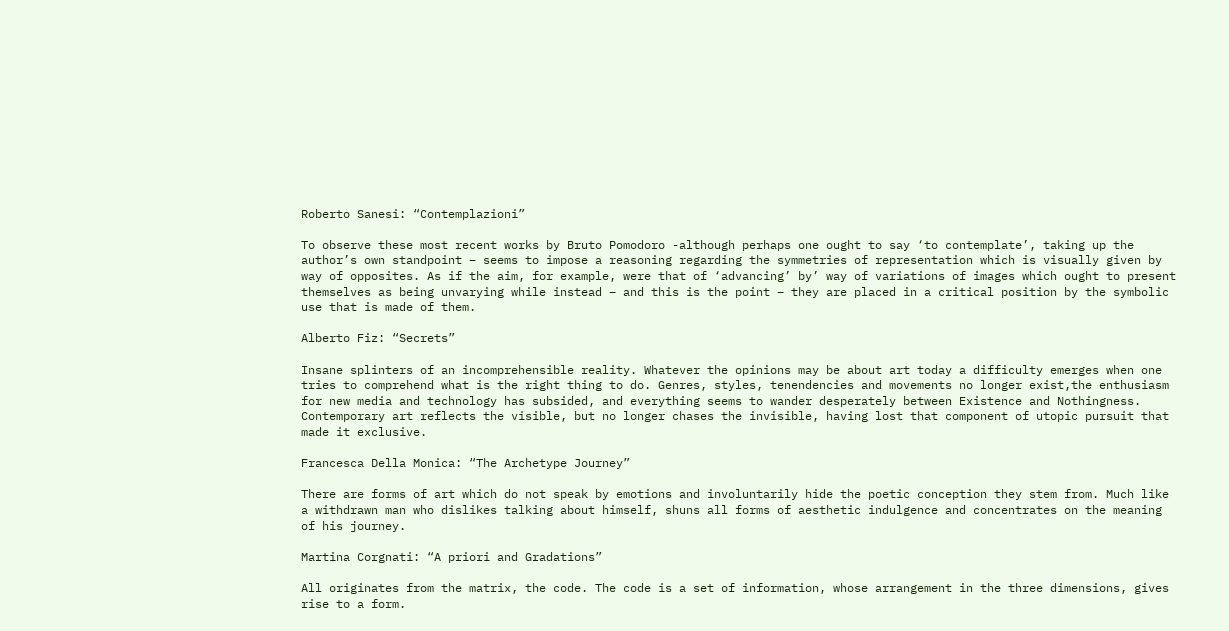Roberto Sanesi: “Contemplazioni”

To observe these most recent works by Bruto Pomodoro -although perhaps one ought to say ‘to contemplate’, taking up the author’s own standpoint – seems to impose a reasoning regarding the symmetries of representation which is visually given by way of opposites. As if the aim, for example, were that of ‘advancing’ by’ way of variations of images which ought to present themselves as being unvarying while instead – and this is the point – they are placed in a critical position by the symbolic use that is made of them.

Alberto Fiz: “Secrets”

Insane splinters of an incomprehensible reality. Whatever the opinions may be about art today a difficulty emerges when one tries to comprehend what is the right thing to do. Genres, styles, tenendencies and movements no longer exist,the enthusiasm for new media and technology has subsided, and everything seems to wander desperately between Existence and Nothingness. Contemporary art reflects the visible, but no longer chases the invisible, having lost that component of utopic pursuit that made it exclusive.

Francesca Della Monica: “The Archetype Journey”

There are forms of art which do not speak by emotions and involuntarily hide the poetic conception they stem from. Much like a withdrawn man who dislikes talking about himself, shuns all forms of aesthetic indulgence and concentrates on the meaning of his journey.

Martina Corgnati: “A priori and Gradations”

All originates from the matrix, the code. The code is a set of information, whose arrangement in the three dimensions, gives rise to a form.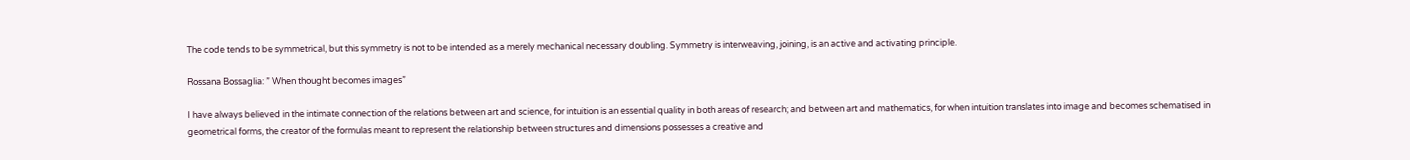The code tends to be symmetrical, but this symmetry is not to be intended as a merely mechanical necessary doubling. Symmetry is interweaving, joining, is an active and activating principle.

Rossana Bossaglia: ” When thought becomes images”

I have always believed in the intimate connection of the relations between art and science, for intuition is an essential quality in both areas of research; and between art and mathematics, for when intuition translates into image and becomes schematised in geometrical forms, the creator of the formulas meant to represent the relationship between structures and dimensions possesses a creative and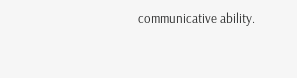communicative ability.